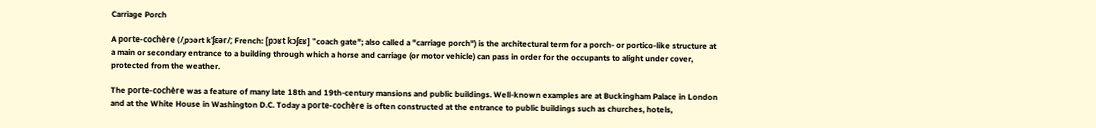Carriage Porch

A porte-cochère (/ˌpɔərt kˈʃɛər/; French: [pɔʁt kɔʃɛʁ] "coach gate"; also called a "carriage porch") is the architectural term for a porch- or portico-like structure at a main or secondary entrance to a building through which a horse and carriage (or motor vehicle) can pass in order for the occupants to alight under cover, protected from the weather.

The porte-cochère was a feature of many late 18th and 19th-century mansions and public buildings. Well-known examples are at Buckingham Palace in London and at the White House in Washington D.C. Today a porte-cochère is often constructed at the entrance to public buildings such as churches, hotels,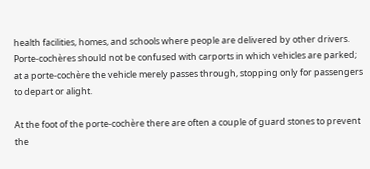health facilities, homes, and schools where people are delivered by other drivers. Porte-cochères should not be confused with carports in which vehicles are parked; at a porte-cochère the vehicle merely passes through, stopping only for passengers to depart or alight.

At the foot of the porte-cochère there are often a couple of guard stones to prevent the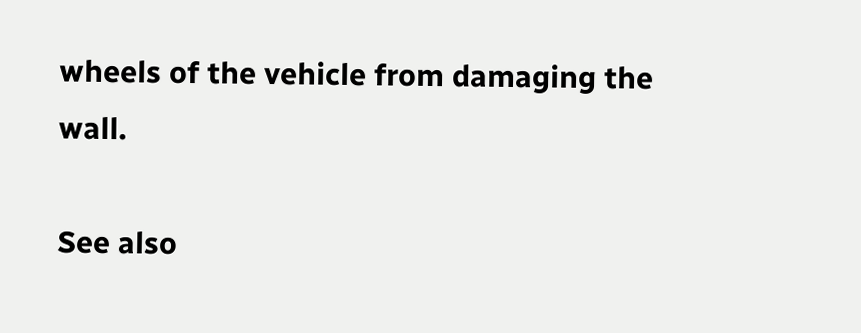wheels of the vehicle from damaging the wall.

See also